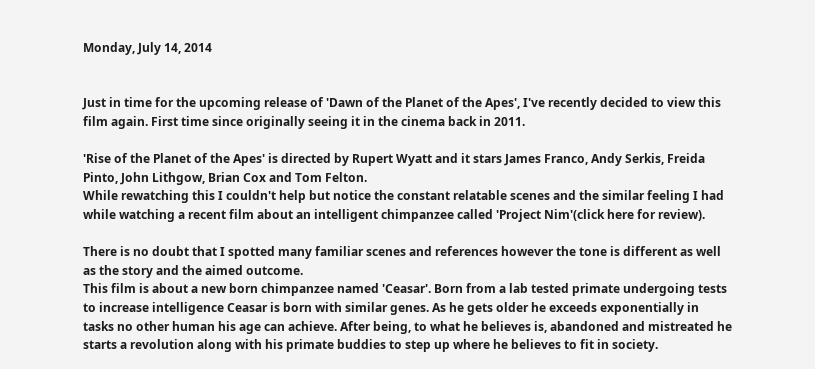Monday, July 14, 2014


Just in time for the upcoming release of 'Dawn of the Planet of the Apes', I've recently decided to view this film again. First time since originally seeing it in the cinema back in 2011.

'Rise of the Planet of the Apes' is directed by Rupert Wyatt and it stars James Franco, Andy Serkis, Freida Pinto, John Lithgow, Brian Cox and Tom Felton.
While rewatching this I couldn't help but notice the constant relatable scenes and the similar feeling I had while watching a recent film about an intelligent chimpanzee called 'Project Nim'(click here for review).

There is no doubt that I spotted many familiar scenes and references however the tone is different as well as the story and the aimed outcome.
This film is about a new born chimpanzee named 'Ceasar'. Born from a lab tested primate undergoing tests to increase intelligence Ceasar is born with similar genes. As he gets older he exceeds exponentially in tasks no other human his age can achieve. After being, to what he believes is, abandoned and mistreated he starts a revolution along with his primate buddies to step up where he believes to fit in society.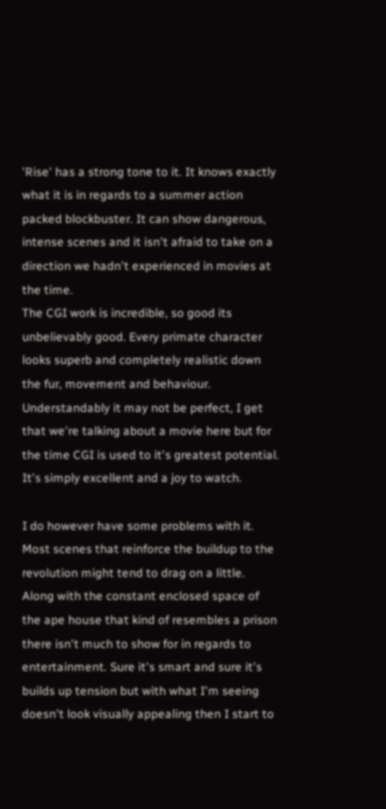'Rise' has a strong tone to it. It knows exactly what it is in regards to a summer action packed blockbuster. It can show dangerous, intense scenes and it isn't afraid to take on a direction we hadn't experienced in movies at the time.
The CGI work is incredible, so good its unbelievably good. Every primate character looks superb and completely realistic down the fur, movement and behaviour. Understandably it may not be perfect, I get that we're talking about a movie here but for the time CGI is used to it's greatest potential. It's simply excellent and a joy to watch.

I do however have some problems with it. Most scenes that reinforce the buildup to the revolution might tend to drag on a little. Along with the constant enclosed space of the ape house that kind of resembles a prison there isn't much to show for in regards to entertainment. Sure it's smart and sure it's builds up tension but with what I'm seeing doesn't look visually appealing then I start to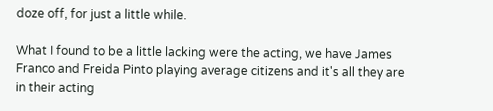doze off, for just a little while.

What I found to be a little lacking were the acting, we have James Franco and Freida Pinto playing average citizens and it's all they are in their acting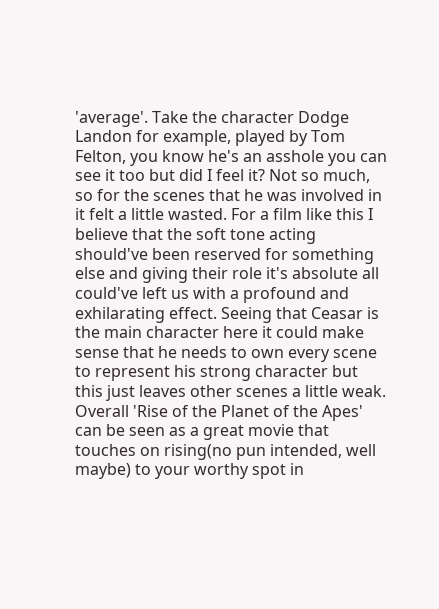'average'. Take the character Dodge Landon for example, played by Tom Felton, you know he's an asshole you can see it too but did I feel it? Not so much, so for the scenes that he was involved in it felt a little wasted. For a film like this I believe that the soft tone acting should've been reserved for something else and giving their role it's absolute all could've left us with a profound and exhilarating effect. Seeing that Ceasar is the main character here it could make sense that he needs to own every scene to represent his strong character but this just leaves other scenes a little weak.
Overall 'Rise of the Planet of the Apes' can be seen as a great movie that touches on rising(no pun intended, well maybe) to your worthy spot in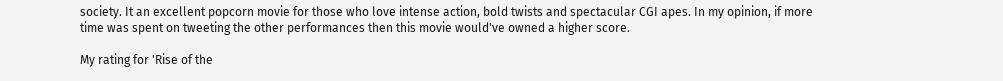society. It an excellent popcorn movie for those who love intense action, bold twists and spectacular CGI apes. In my opinion, if more time was spent on tweeting the other performances then this movie would've owned a higher score.

My rating for 'Rise of the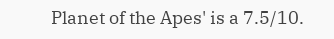Planet of the Apes' is a 7.5/10.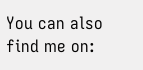You can also find me on: